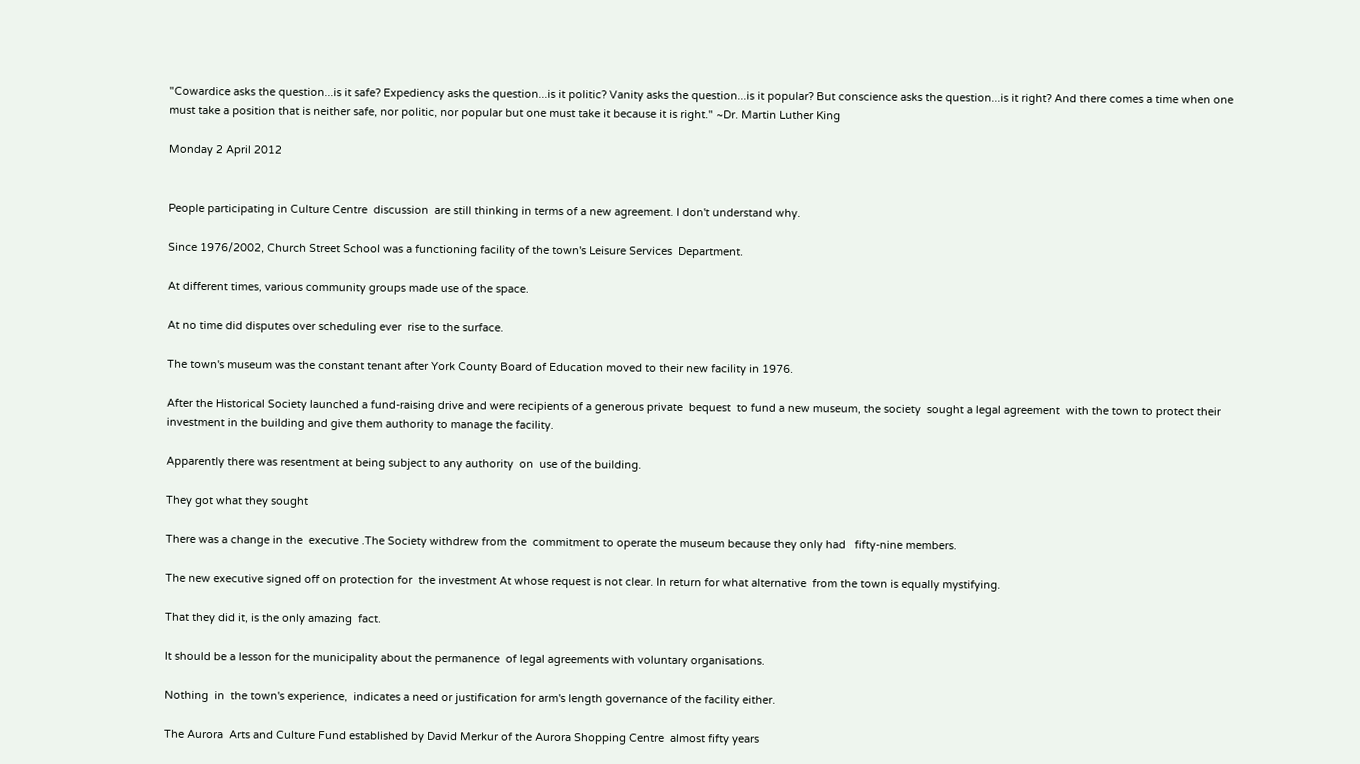"Cowardice asks the question...is it safe? Expediency asks the question...is it politic? Vanity asks the question...is it popular? But conscience asks the question...is it right? And there comes a time when one must take a position that is neither safe, nor politic, nor popular but one must take it because it is right." ~Dr. Martin Luther King

Monday 2 April 2012


People participating in Culture Centre  discussion  are still thinking in terms of a new agreement. I don't understand why.

Since 1976/2002, Church Street School was a functioning facility of the town's Leisure Services  Department.

At different times, various community groups made use of the space.

At no time did disputes over scheduling ever  rise to the surface.

The town's museum was the constant tenant after York County Board of Education moved to their new facility in 1976.

After the Historical Society launched a fund-raising drive and were recipients of a generous private  bequest  to fund a new museum, the society  sought a legal agreement  with the town to protect their investment in the building and give them authority to manage the facility.

Apparently there was resentment at being subject to any authority  on  use of the building.

They got what they sought

There was a change in the  executive .The Society withdrew from the  commitment to operate the museum because they only had   fifty-nine members.

The new executive signed off on protection for  the investment At whose request is not clear. In return for what alternative  from the town is equally mystifying.

That they did it, is the only amazing  fact.

It should be a lesson for the municipality about the permanence  of legal agreements with voluntary organisations.

Nothing  in  the town's experience,  indicates a need or justification for arm's length governance of the facility either.

The Aurora  Arts and Culture Fund established by David Merkur of the Aurora Shopping Centre  almost fifty years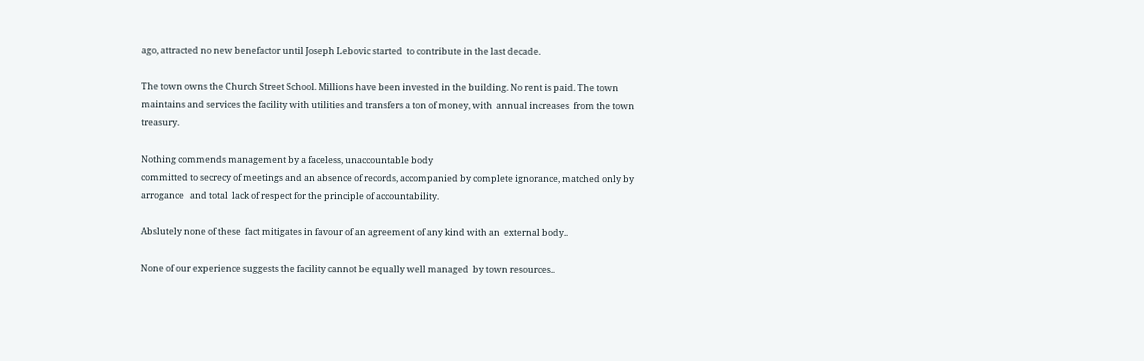ago, attracted no new benefactor until Joseph Lebovic started  to contribute in the last decade.

The town owns the Church Street School. Millions have been invested in the building. No rent is paid. The town  maintains and services the facility with utilities and transfers a ton of money, with  annual increases  from the town treasury.

Nothing commends management by a faceless, unaccountable body
committed to secrecy of meetings and an absence of records, accompanied by complete ignorance, matched only by arrogance   and total  lack of respect for the principle of accountability.

Abslutely none of these  fact mitigates in favour of an agreement of any kind with an  external body..

None of our experience suggests the facility cannot be equally well managed  by town resources..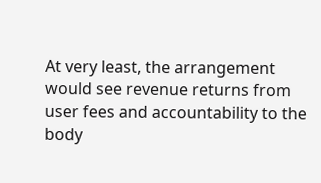At very least, the arrangement  would see revenue returns from user fees and accountability to the body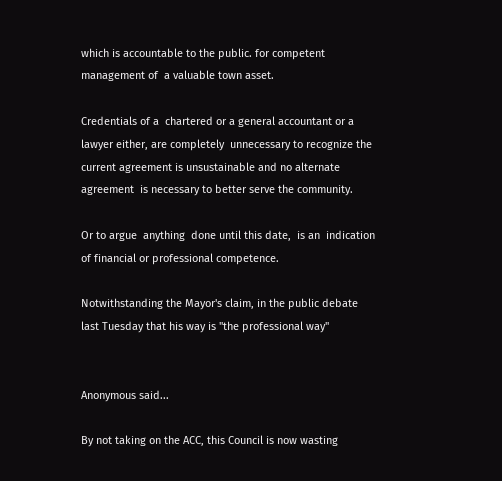which is accountable to the public. for competent management of  a valuable town asset.

Credentials of a  chartered or a general accountant or a lawyer either, are completely  unnecessary to recognize the current agreement is unsustainable and no alternate agreement  is necessary to better serve the community.

Or to argue  anything  done until this date,  is an  indication of financial or professional competence.

Notwithstanding the Mayor's claim, in the public debate last Tuesday that his way is "the professional way"


Anonymous said...

By not taking on the ACC, this Council is now wasting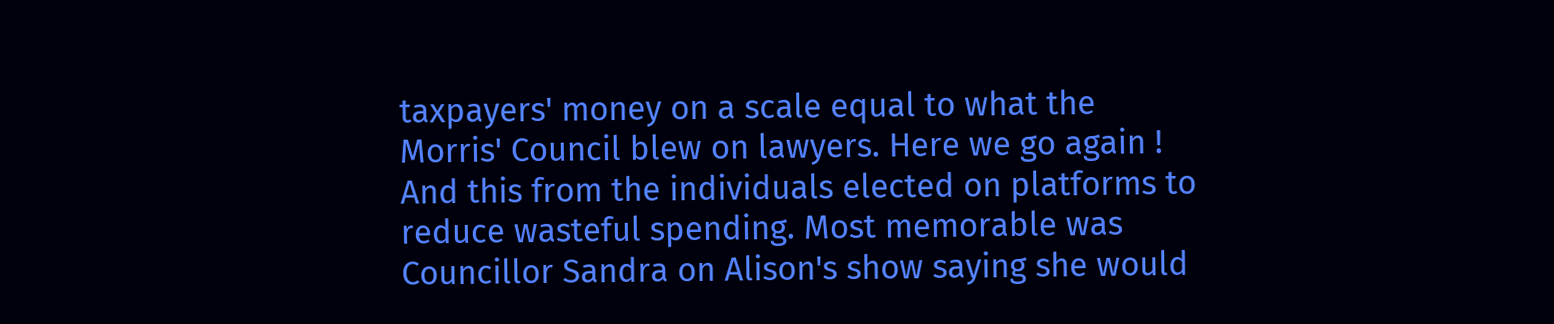taxpayers' money on a scale equal to what the Morris' Council blew on lawyers. Here we go again ! And this from the individuals elected on platforms to reduce wasteful spending. Most memorable was Councillor Sandra on Alison's show saying she would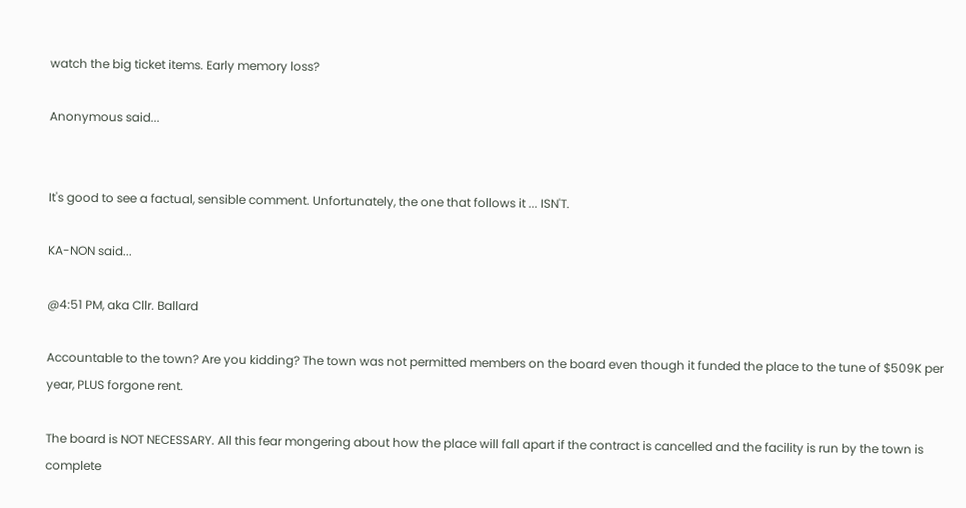watch the big ticket items. Early memory loss?

Anonymous said...


It's good to see a factual, sensible comment. Unfortunately, the one that follows it ... ISN'T.

KA-NON said...

@4:51 PM, aka Cllr. Ballard

Accountable to the town? Are you kidding? The town was not permitted members on the board even though it funded the place to the tune of $509K per year, PLUS forgone rent.

The board is NOT NECESSARY. All this fear mongering about how the place will fall apart if the contract is cancelled and the facility is run by the town is complete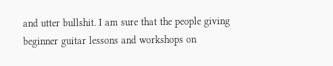and utter bullshit. I am sure that the people giving beginner guitar lessons and workshops on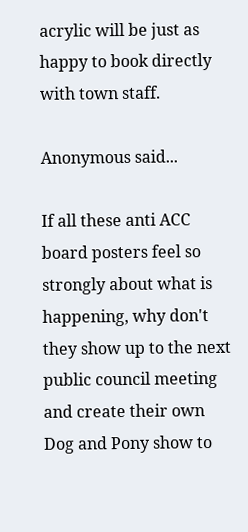acrylic will be just as happy to book directly with town staff.

Anonymous said...

If all these anti ACC board posters feel so strongly about what is happening, why don't they show up to the next public council meeting and create their own Dog and Pony show to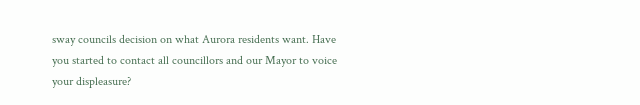sway councils decision on what Aurora residents want. Have you started to contact all councillors and our Mayor to voice your displeasure?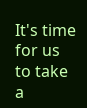It's time for us to take a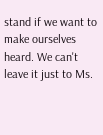stand if we want to make ourselves heard. We can't leave it just to Ms.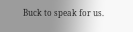Buck to speak for us.